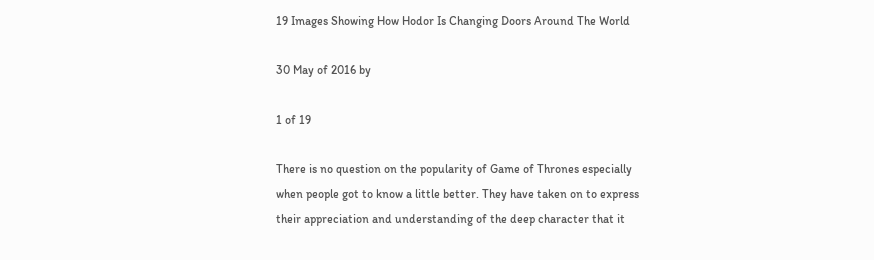19 Images Showing How Hodor Is Changing Doors Around The World

30 May of 2016 by

1 of 19

There is no question on the popularity of Game of Thrones especially when people got to know a little better. They have taken on to express their appreciation and understanding of the deep character that it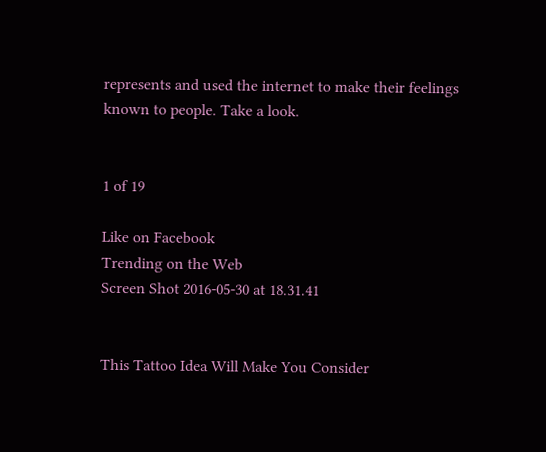represents and used the internet to make their feelings known to people. Take a look.


1 of 19

Like on Facebook
Trending on the Web
Screen Shot 2016-05-30 at 18.31.41


This Tattoo Idea Will Make You Consider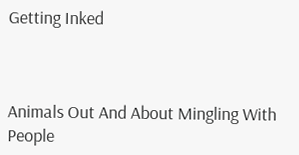Getting Inked



Animals Out And About Mingling With People